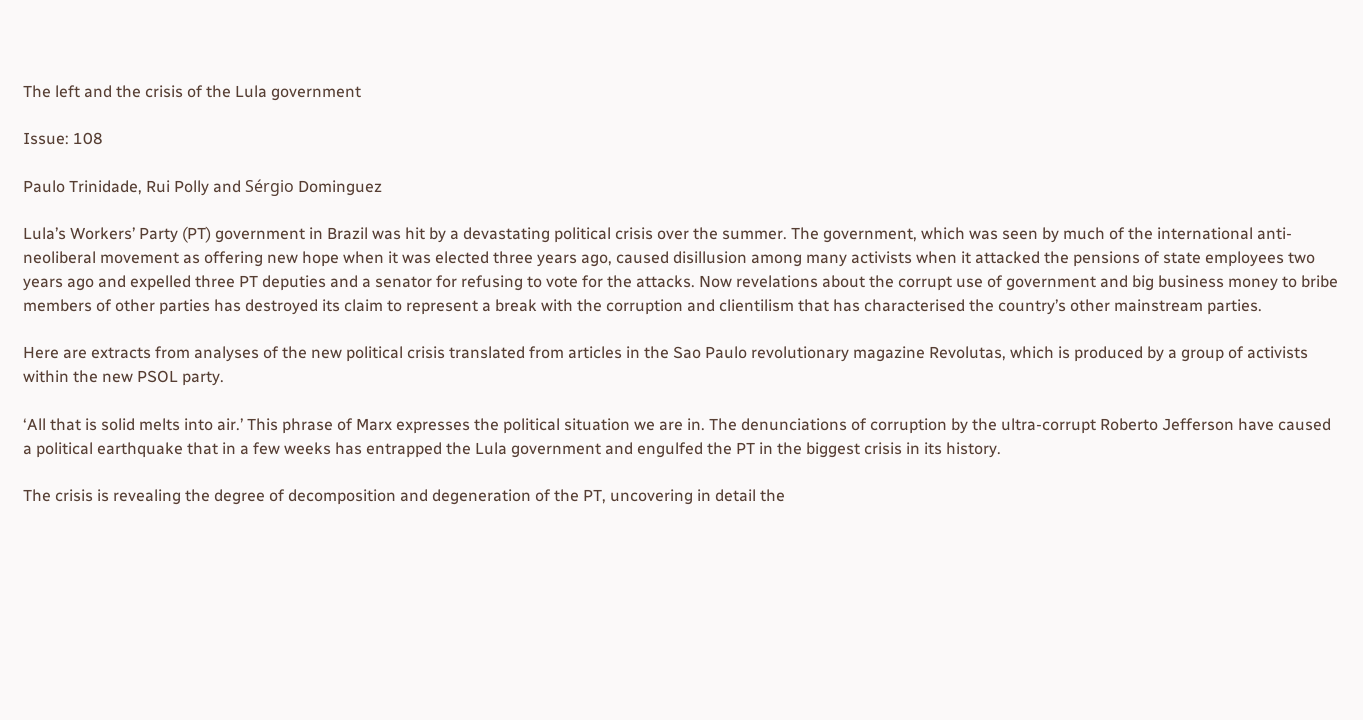The left and the crisis of the Lula government

Issue: 108

Paulo Trinidade, Rui Polly and Sérgio Dominguez

Lula’s Workers’ Party (PT) government in Brazil was hit by a devastating political crisis over the summer. The government, which was seen by much of the international anti-neoliberal movement as offering new hope when it was elected three years ago, caused disillusion among many activists when it attacked the pensions of state employees two years ago and expelled three PT deputies and a senator for refusing to vote for the attacks. Now revelations about the corrupt use of government and big business money to bribe members of other parties has destroyed its claim to represent a break with the corruption and clientilism that has characterised the country’s other mainstream parties.

Here are extracts from analyses of the new political crisis translated from articles in the Sao Paulo revolutionary magazine Revolutas, which is produced by a group of activists within the new PSOL party.

‘All that is solid melts into air.’ This phrase of Marx expresses the political situation we are in. The denunciations of corruption by the ultra-corrupt Roberto Jefferson have caused a political earthquake that in a few weeks has entrapped the Lula government and engulfed the PT in the biggest crisis in its history.

The crisis is revealing the degree of decomposition and degeneration of the PT, uncovering in detail the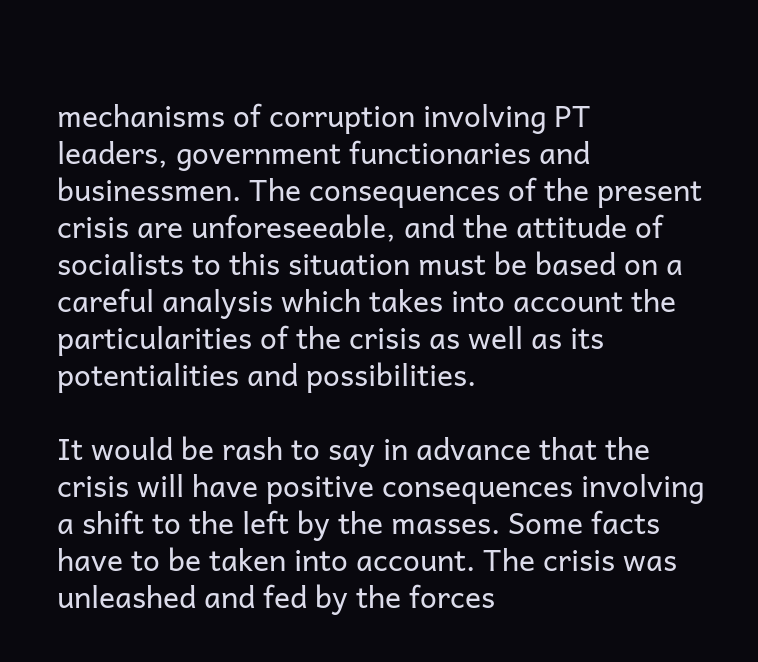mechanisms of corruption involving PT leaders, government functionaries and businessmen. The consequences of the present crisis are unforeseeable, and the attitude of socialists to this situation must be based on a careful analysis which takes into account the particularities of the crisis as well as its potentialities and possibilities.

It would be rash to say in advance that the crisis will have positive consequences involving a shift to the left by the masses. Some facts have to be taken into account. The crisis was unleashed and fed by the forces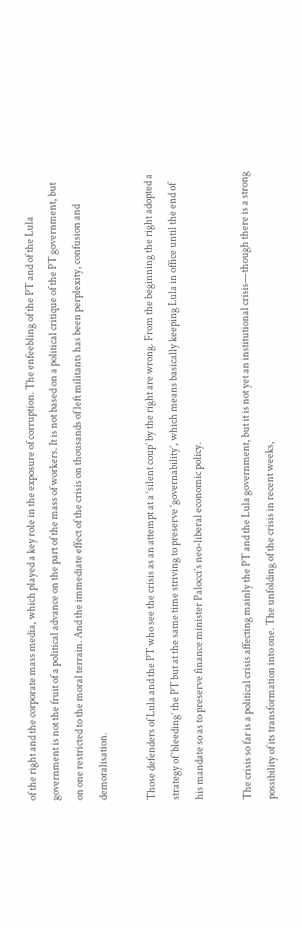of the right and the corporate mass media, which played a key role in the exposure of corruption. The enfeebling of the PT and of the Lula government is not the fruit of a political advance on the part of the mass of workers. It is not based on a political critique of the PT government, but on one restricted to the moral terrain. And the immediate effect of the crisis on thousands of left militants has been perplexity, confusion and demoralisation.

Those defenders of Lula and the PT who see the crisis as an attempt at a ‘silent coup’ by the right are wrong. From the beginning the right adopted a strategy of ‘bleeding’ the PT but at the same time striving to preserve ‘governability’, which means basically keeping Lula in office until the end of his mandate so as to preserve finance minister Palocci’s neo-liberal economic policy.

The crisis so far is a political crisis affecting mainly the PT and the Lula government, but it is not yet an institutional crisis—though there is a strong possibility of its transformation into one. The unfolding of the crisis in recent weeks,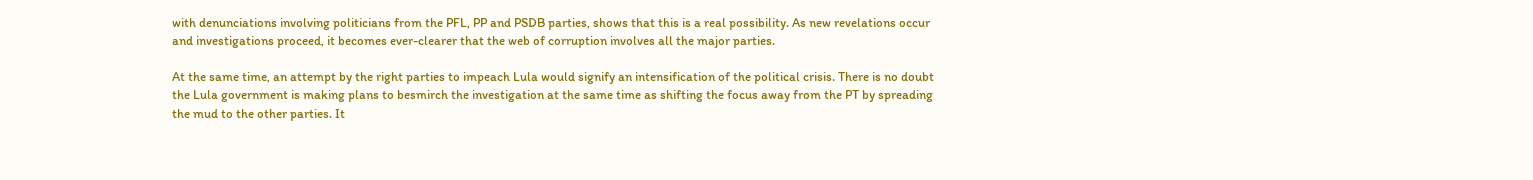with denunciations involving politicians from the PFL, PP and PSDB parties, shows that this is a real possibility. As new revelations occur and investigations proceed, it becomes ever-clearer that the web of corruption involves all the major parties.

At the same time, an attempt by the right parties to impeach Lula would signify an intensification of the political crisis. There is no doubt the Lula government is making plans to besmirch the investigation at the same time as shifting the focus away from the PT by spreading the mud to the other parties. It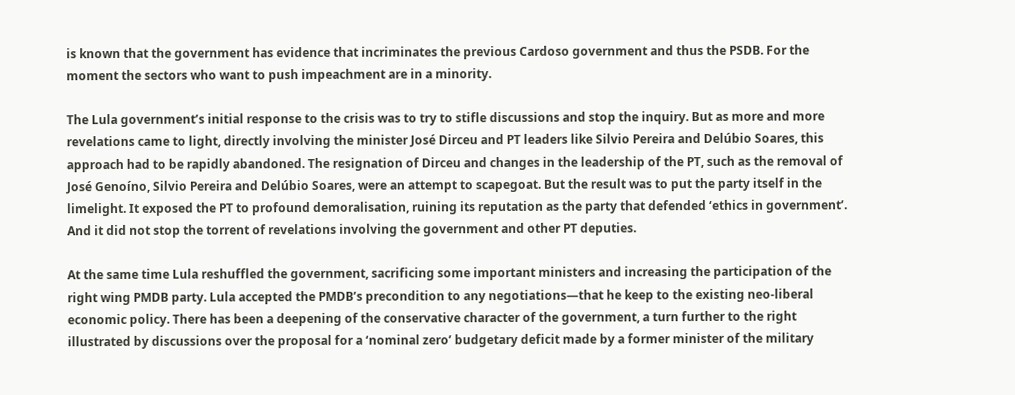is known that the government has evidence that incriminates the previous Cardoso government and thus the PSDB. For the moment the sectors who want to push impeachment are in a minority.

The Lula government’s initial response to the crisis was to try to stifle discussions and stop the inquiry. But as more and more revelations came to light, directly involving the minister José Dirceu and PT leaders like Silvio Pereira and Delúbio Soares, this approach had to be rapidly abandoned. The resignation of Dirceu and changes in the leadership of the PT, such as the removal of José Genoíno, Silvio Pereira and Delúbio Soares, were an attempt to scapegoat. But the result was to put the party itself in the limelight. It exposed the PT to profound demoralisation, ruining its reputation as the party that defended ‘ethics in government’. And it did not stop the torrent of revelations involving the government and other PT deputies.

At the same time Lula reshuffled the government, sacrificing some important ministers and increasing the participation of the right wing PMDB party. Lula accepted the PMDB’s precondition to any negotiations—that he keep to the existing neo-liberal economic policy. There has been a deepening of the conservative character of the government, a turn further to the right illustrated by discussions over the proposal for a ‘nominal zero’ budgetary deficit made by a former minister of the military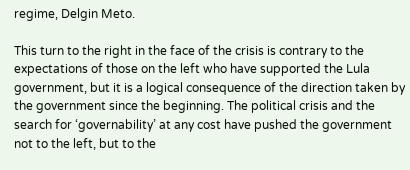regime, Delgin Meto.

This turn to the right in the face of the crisis is contrary to the expectations of those on the left who have supported the Lula government, but it is a logical consequence of the direction taken by the government since the beginning. The political crisis and the search for ‘governability’ at any cost have pushed the government not to the left, but to the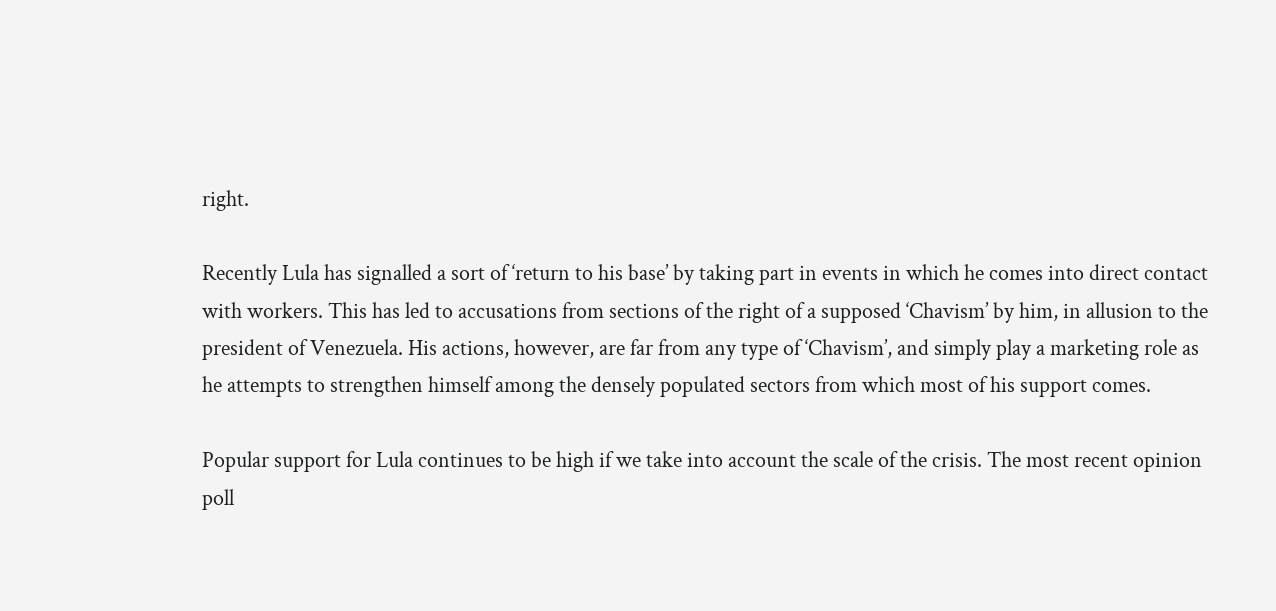right.

Recently Lula has signalled a sort of ‘return to his base’ by taking part in events in which he comes into direct contact with workers. This has led to accusations from sections of the right of a supposed ‘Chavism’ by him, in allusion to the president of Venezuela. His actions, however, are far from any type of ‘Chavism’, and simply play a marketing role as he attempts to strengthen himself among the densely populated sectors from which most of his support comes.

Popular support for Lula continues to be high if we take into account the scale of the crisis. The most recent opinion poll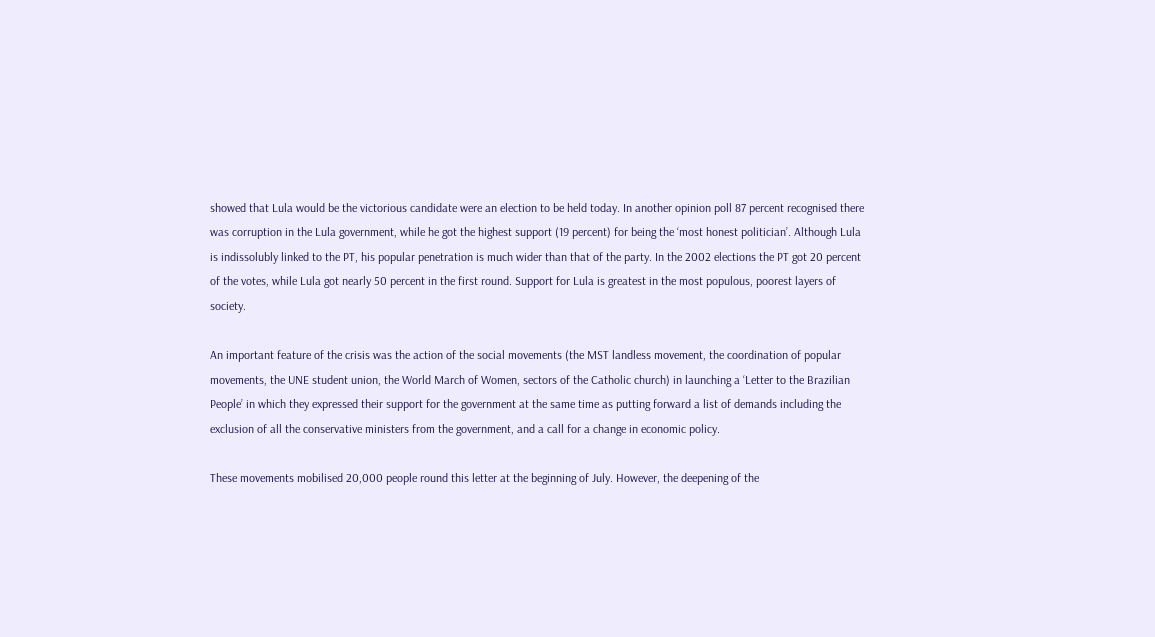showed that Lula would be the victorious candidate were an election to be held today. In another opinion poll 87 percent recognised there was corruption in the Lula government, while he got the highest support (19 percent) for being the ‘most honest politician’. Although Lula is indissolubly linked to the PT, his popular penetration is much wider than that of the party. In the 2002 elections the PT got 20 percent of the votes, while Lula got nearly 50 percent in the first round. Support for Lula is greatest in the most populous, poorest layers of society.

An important feature of the crisis was the action of the social movements (the MST landless movement, the coordination of popular movements, the UNE student union, the World March of Women, sectors of the Catholic church) in launching a ‘Letter to the Brazilian People’ in which they expressed their support for the government at the same time as putting forward a list of demands including the exclusion of all the conservative ministers from the government, and a call for a change in economic policy.

These movements mobilised 20,000 people round this letter at the beginning of July. However, the deepening of the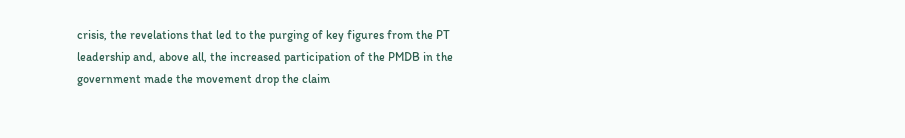crisis, the revelations that led to the purging of key figures from the PT leadership and, above all, the increased participation of the PMDB in the government made the movement drop the claim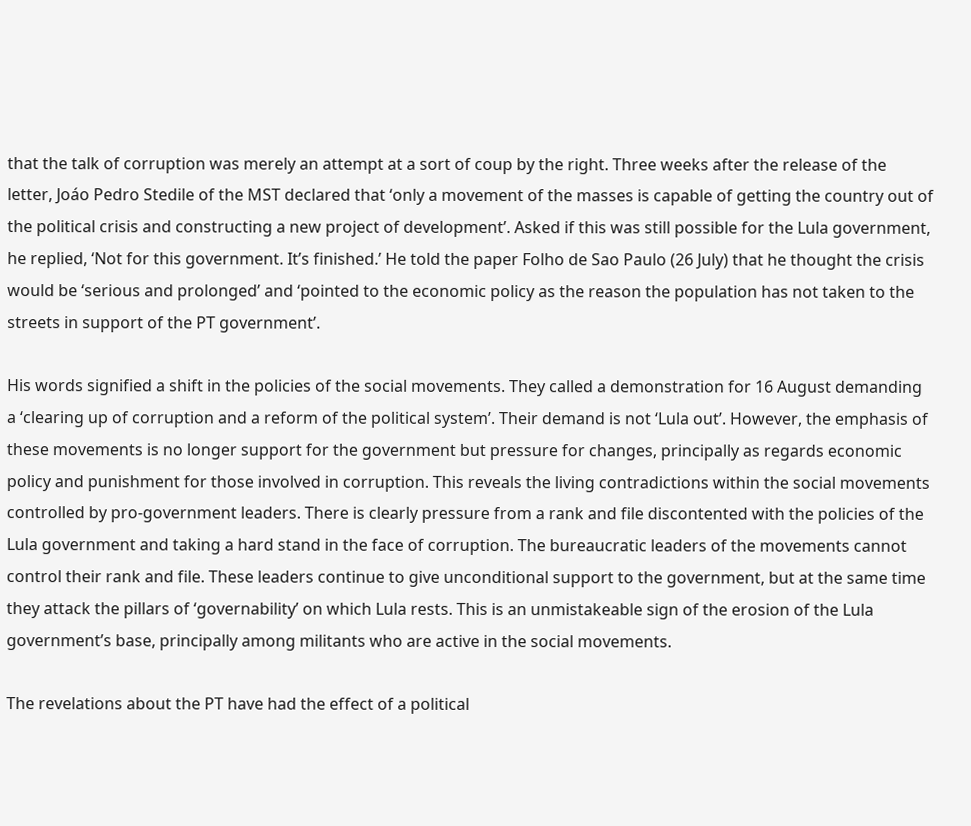that the talk of corruption was merely an attempt at a sort of coup by the right. Three weeks after the release of the letter, Joáo Pedro Stedile of the MST declared that ‘only a movement of the masses is capable of getting the country out of the political crisis and constructing a new project of development’. Asked if this was still possible for the Lula government, he replied, ‘Not for this government. It’s finished.’ He told the paper Folho de Sao Paulo (26 July) that he thought the crisis would be ‘serious and prolonged’ and ‘pointed to the economic policy as the reason the population has not taken to the streets in support of the PT government’.

His words signified a shift in the policies of the social movements. They called a demonstration for 16 August demanding a ‘clearing up of corruption and a reform of the political system’. Their demand is not ‘Lula out’. However, the emphasis of these movements is no longer support for the government but pressure for changes, principally as regards economic policy and punishment for those involved in corruption. This reveals the living contradictions within the social movements controlled by pro-government leaders. There is clearly pressure from a rank and file discontented with the policies of the Lula government and taking a hard stand in the face of corruption. The bureaucratic leaders of the movements cannot control their rank and file. These leaders continue to give unconditional support to the government, but at the same time they attack the pillars of ‘governability’ on which Lula rests. This is an unmistakeable sign of the erosion of the Lula government’s base, principally among militants who are active in the social movements.

The revelations about the PT have had the effect of a political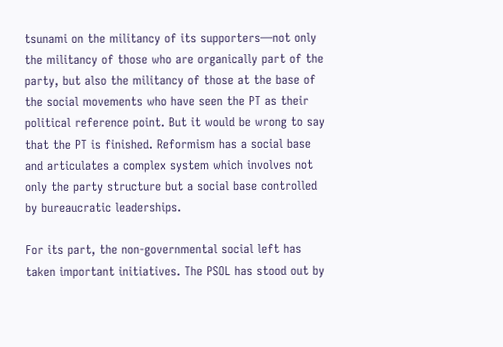tsunami on the militancy of its supporters—not only the militancy of those who are organically part of the party, but also the militancy of those at the base of the social movements who have seen the PT as their political reference point. But it would be wrong to say that the PT is finished. Reformism has a social base and articulates a complex system which involves not only the party structure but a social base controlled by bureaucratic leaderships.

For its part, the non-governmental social left has taken important initiatives. The PSOL has stood out by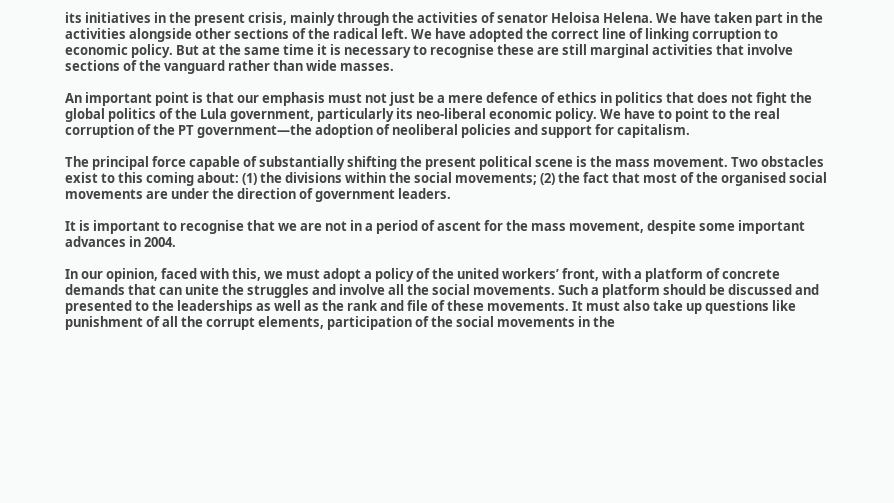its initiatives in the present crisis, mainly through the activities of senator Heloisa Helena. We have taken part in the activities alongside other sections of the radical left. We have adopted the correct line of linking corruption to economic policy. But at the same time it is necessary to recognise these are still marginal activities that involve sections of the vanguard rather than wide masses.

An important point is that our emphasis must not just be a mere defence of ethics in politics that does not fight the global politics of the Lula government, particularly its neo-liberal economic policy. We have to point to the real corruption of the PT government—the adoption of neoliberal policies and support for capitalism.

The principal force capable of substantially shifting the present political scene is the mass movement. Two obstacles exist to this coming about: (1) the divisions within the social movements; (2) the fact that most of the organised social movements are under the direction of government leaders.

It is important to recognise that we are not in a period of ascent for the mass movement, despite some important advances in 2004.

In our opinion, faced with this, we must adopt a policy of the united workers’ front, with a platform of concrete demands that can unite the struggles and involve all the social movements. Such a platform should be discussed and presented to the leaderships as well as the rank and file of these movements. It must also take up questions like punishment of all the corrupt elements, participation of the social movements in the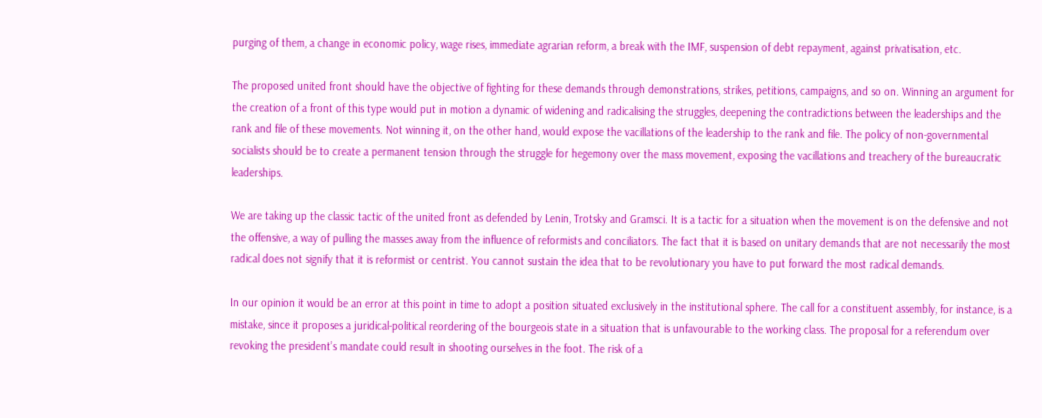purging of them, a change in economic policy, wage rises, immediate agrarian reform, a break with the IMF, suspension of debt repayment, against privatisation, etc.

The proposed united front should have the objective of fighting for these demands through demonstrations, strikes, petitions, campaigns, and so on. Winning an argument for the creation of a front of this type would put in motion a dynamic of widening and radicalising the struggles, deepening the contradictions between the leaderships and the rank and file of these movements. Not winning it, on the other hand, would expose the vacillations of the leadership to the rank and file. The policy of non-governmental socialists should be to create a permanent tension through the struggle for hegemony over the mass movement, exposing the vacillations and treachery of the bureaucratic leaderships.

We are taking up the classic tactic of the united front as defended by Lenin, Trotsky and Gramsci. It is a tactic for a situation when the movement is on the defensive and not the offensive, a way of pulling the masses away from the influence of reformists and conciliators. The fact that it is based on unitary demands that are not necessarily the most radical does not signify that it is reformist or centrist. You cannot sustain the idea that to be revolutionary you have to put forward the most radical demands.

In our opinion it would be an error at this point in time to adopt a position situated exclusively in the institutional sphere. The call for a constituent assembly, for instance, is a mistake, since it proposes a juridical-political reordering of the bourgeois state in a situation that is unfavourable to the working class. The proposal for a referendum over revoking the president’s mandate could result in shooting ourselves in the foot. The risk of a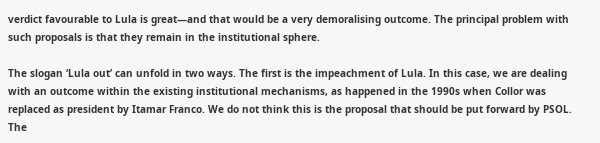verdict favourable to Lula is great—and that would be a very demoralising outcome. The principal problem with such proposals is that they remain in the institutional sphere.

The slogan ‘Lula out’ can unfold in two ways. The first is the impeachment of Lula. In this case, we are dealing with an outcome within the existing institutional mechanisms, as happened in the 1990s when Collor was replaced as president by Itamar Franco. We do not think this is the proposal that should be put forward by PSOL. The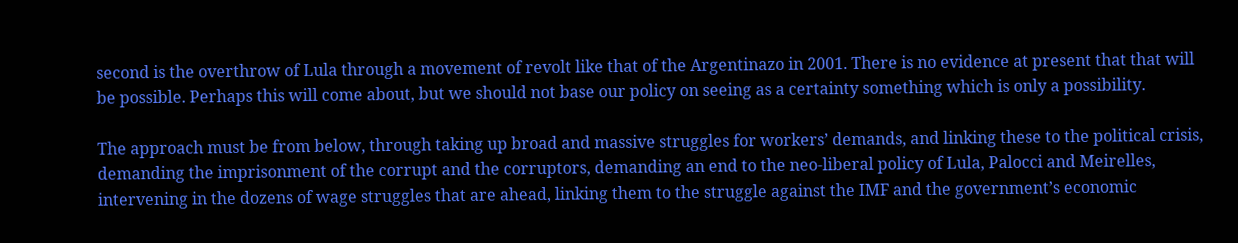second is the overthrow of Lula through a movement of revolt like that of the Argentinazo in 2001. There is no evidence at present that that will be possible. Perhaps this will come about, but we should not base our policy on seeing as a certainty something which is only a possibility.

The approach must be from below, through taking up broad and massive struggles for workers’ demands, and linking these to the political crisis, demanding the imprisonment of the corrupt and the corruptors, demanding an end to the neo-liberal policy of Lula, Palocci and Meirelles, intervening in the dozens of wage struggles that are ahead, linking them to the struggle against the IMF and the government’s economic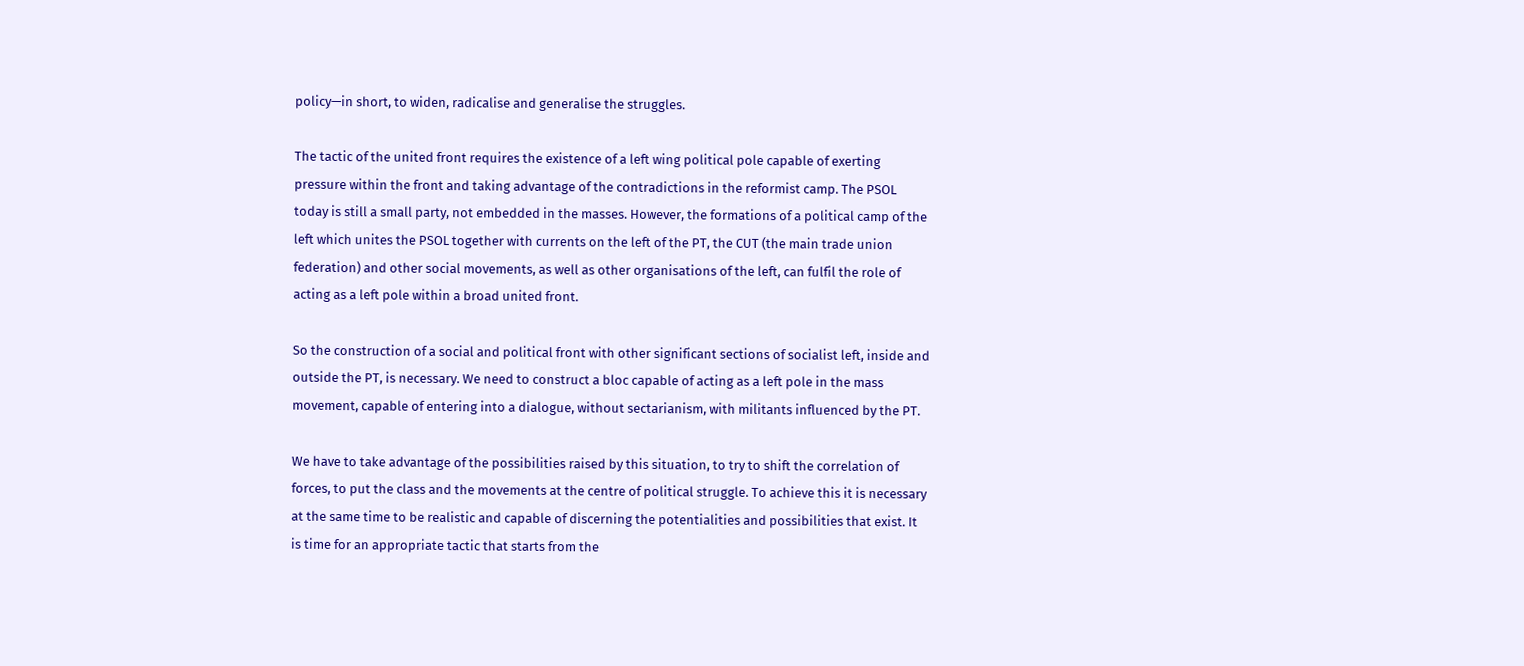policy—in short, to widen, radicalise and generalise the struggles.

The tactic of the united front requires the existence of a left wing political pole capable of exerting pressure within the front and taking advantage of the contradictions in the reformist camp. The PSOL today is still a small party, not embedded in the masses. However, the formations of a political camp of the left which unites the PSOL together with currents on the left of the PT, the CUT (the main trade union federation) and other social movements, as well as other organisations of the left, can fulfil the role of acting as a left pole within a broad united front.

So the construction of a social and political front with other significant sections of socialist left, inside and outside the PT, is necessary. We need to construct a bloc capable of acting as a left pole in the mass movement, capable of entering into a dialogue, without sectarianism, with militants influenced by the PT.

We have to take advantage of the possibilities raised by this situation, to try to shift the correlation of forces, to put the class and the movements at the centre of political struggle. To achieve this it is necessary at the same time to be realistic and capable of discerning the potentialities and possibilities that exist. It is time for an appropriate tactic that starts from the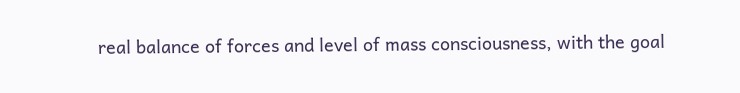real balance of forces and level of mass consciousness, with the goal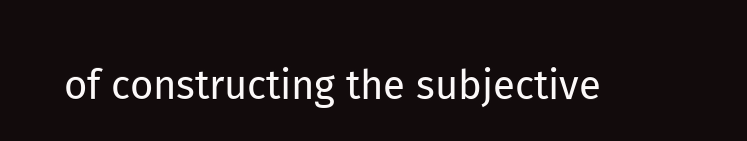of constructing the subjective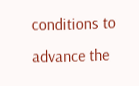conditions to advance the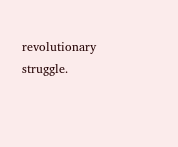revolutionary struggle.